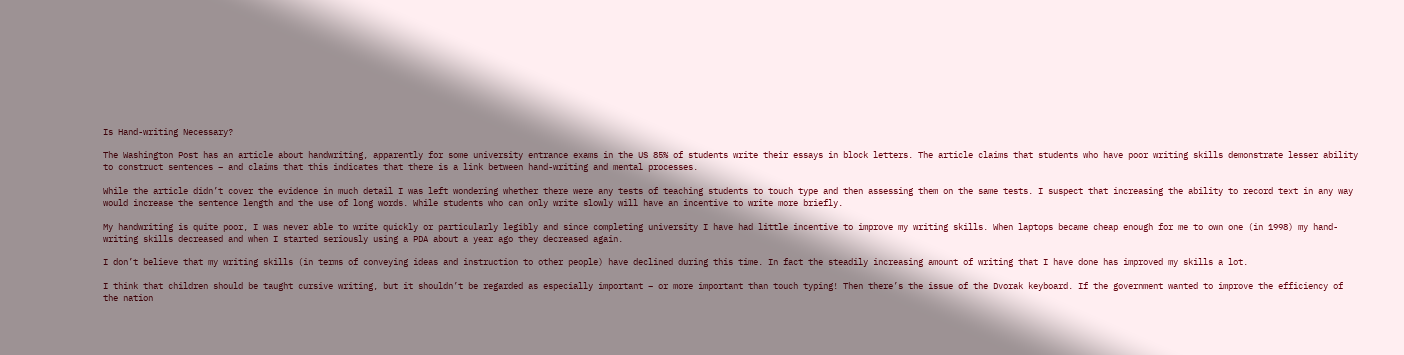Is Hand-writing Necessary?

The Washington Post has an article about handwriting, apparently for some university entrance exams in the US 85% of students write their essays in block letters. The article claims that students who have poor writing skills demonstrate lesser ability to construct sentences – and claims that this indicates that there is a link between hand-writing and mental processes.

While the article didn’t cover the evidence in much detail I was left wondering whether there were any tests of teaching students to touch type and then assessing them on the same tests. I suspect that increasing the ability to record text in any way would increase the sentence length and the use of long words. While students who can only write slowly will have an incentive to write more briefly.

My handwriting is quite poor, I was never able to write quickly or particularly legibly and since completing university I have had little incentive to improve my writing skills. When laptops became cheap enough for me to own one (in 1998) my hand-writing skills decreased and when I started seriously using a PDA about a year ago they decreased again.

I don’t believe that my writing skills (in terms of conveying ideas and instruction to other people) have declined during this time. In fact the steadily increasing amount of writing that I have done has improved my skills a lot.

I think that children should be taught cursive writing, but it shouldn’t be regarded as especially important – or more important than touch typing! Then there’s the issue of the Dvorak keyboard. If the government wanted to improve the efficiency of the nation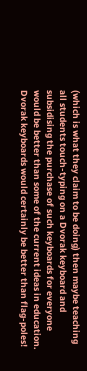(which is what they claim to be doing) then maybe teaching all students touch-typing on a Dvorak keyboard and subsidising the purchase of such keyboards for everyone would be better than some of the current ideas in education. Dvorak keyboards would certainly be better than flag-poles!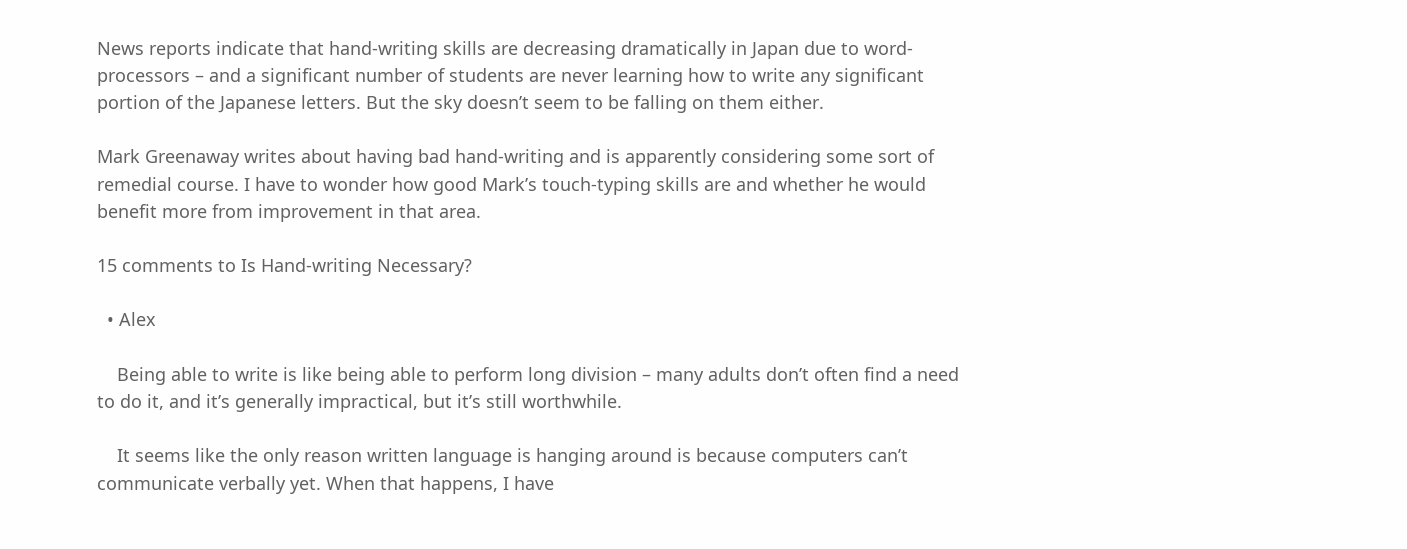News reports indicate that hand-writing skills are decreasing dramatically in Japan due to word-processors – and a significant number of students are never learning how to write any significant portion of the Japanese letters. But the sky doesn’t seem to be falling on them either.

Mark Greenaway writes about having bad hand-writing and is apparently considering some sort of remedial course. I have to wonder how good Mark’s touch-typing skills are and whether he would benefit more from improvement in that area.

15 comments to Is Hand-writing Necessary?

  • Alex

    Being able to write is like being able to perform long division – many adults don’t often find a need to do it, and it’s generally impractical, but it’s still worthwhile.

    It seems like the only reason written language is hanging around is because computers can’t communicate verbally yet. When that happens, I have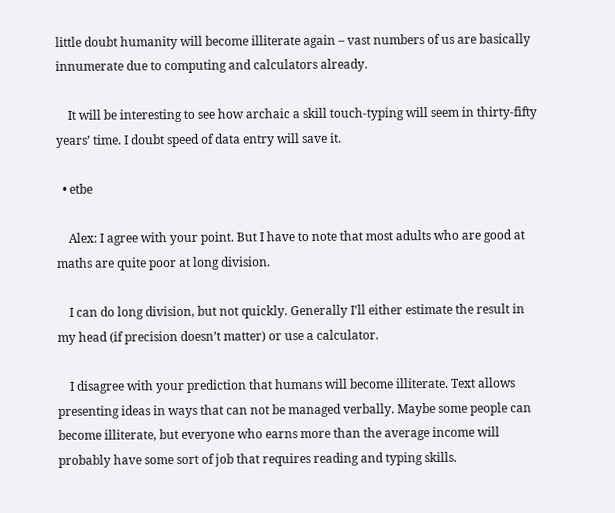little doubt humanity will become illiterate again – vast numbers of us are basically innumerate due to computing and calculators already.

    It will be interesting to see how archaic a skill touch-typing will seem in thirty-fifty years’ time. I doubt speed of data entry will save it.

  • etbe

    Alex: I agree with your point. But I have to note that most adults who are good at maths are quite poor at long division.

    I can do long division, but not quickly. Generally I’ll either estimate the result in my head (if precision doesn’t matter) or use a calculator.

    I disagree with your prediction that humans will become illiterate. Text allows presenting ideas in ways that can not be managed verbally. Maybe some people can become illiterate, but everyone who earns more than the average income will probably have some sort of job that requires reading and typing skills.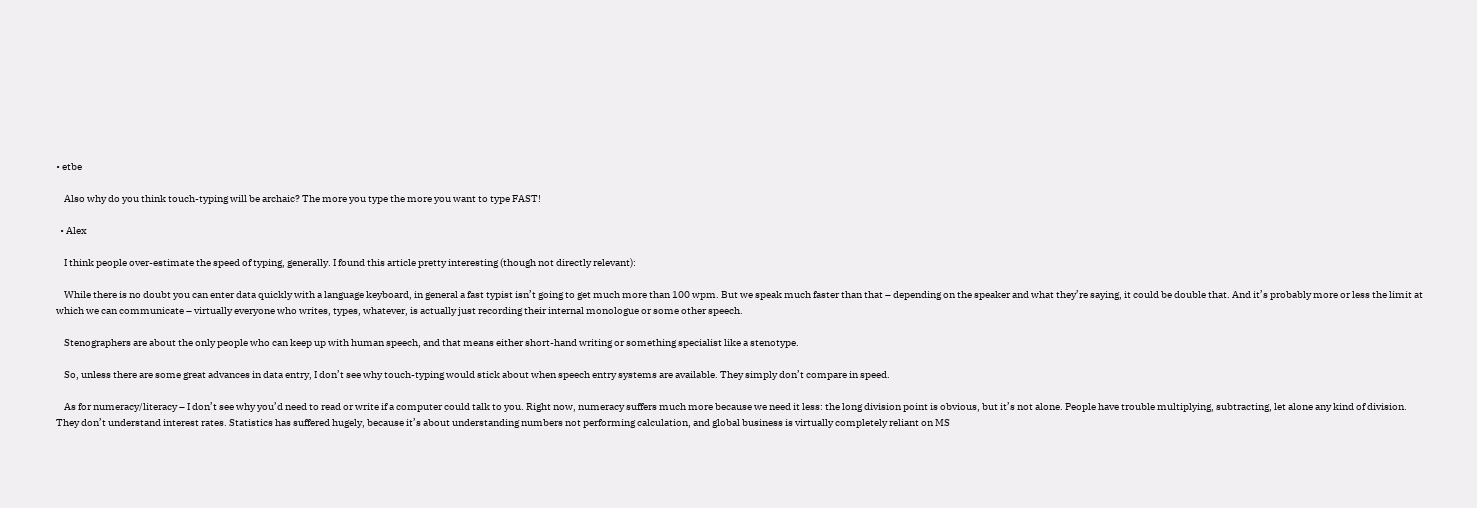• etbe

    Also why do you think touch-typing will be archaic? The more you type the more you want to type FAST!

  • Alex

    I think people over-estimate the speed of typing, generally. I found this article pretty interesting (though not directly relevant):

    While there is no doubt you can enter data quickly with a language keyboard, in general a fast typist isn’t going to get much more than 100 wpm. But we speak much faster than that – depending on the speaker and what they’re saying, it could be double that. And it’s probably more or less the limit at which we can communicate – virtually everyone who writes, types, whatever, is actually just recording their internal monologue or some other speech.

    Stenographers are about the only people who can keep up with human speech, and that means either short-hand writing or something specialist like a stenotype.

    So, unless there are some great advances in data entry, I don’t see why touch-typing would stick about when speech entry systems are available. They simply don’t compare in speed.

    As for numeracy/literacy – I don’t see why you’d need to read or write if a computer could talk to you. Right now, numeracy suffers much more because we need it less: the long division point is obvious, but it’s not alone. People have trouble multiplying, subtracting, let alone any kind of division. They don’t understand interest rates. Statistics has suffered hugely, because it’s about understanding numbers not performing calculation, and global business is virtually completely reliant on MS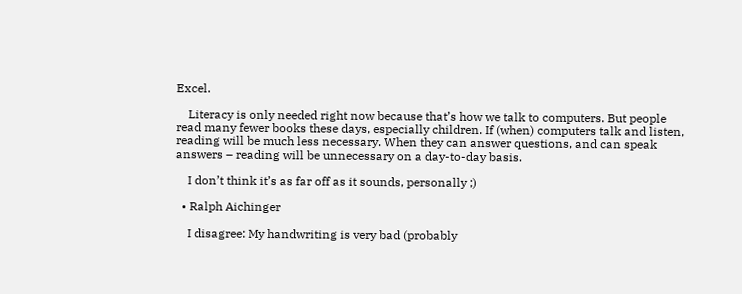Excel.

    Literacy is only needed right now because that’s how we talk to computers. But people read many fewer books these days, especially children. If (when) computers talk and listen, reading will be much less necessary. When they can answer questions, and can speak answers – reading will be unnecessary on a day-to-day basis.

    I don’t think it’s as far off as it sounds, personally ;)

  • Ralph Aichinger

    I disagree: My handwriting is very bad (probably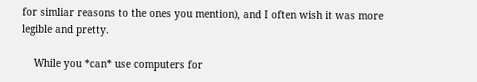for simliar reasons to the ones you mention), and I often wish it was more legible and pretty.

    While you *can* use computers for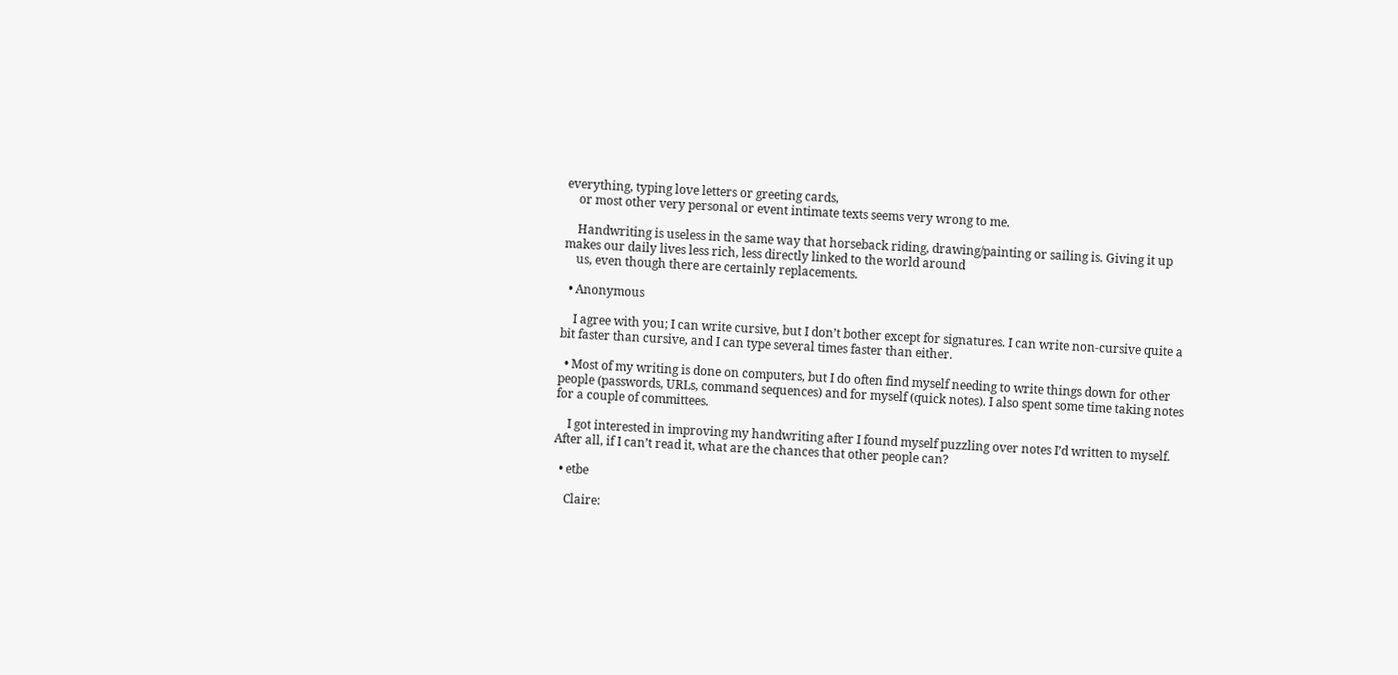everything, typing love letters or greeting cards,
    or most other very personal or event intimate texts seems very wrong to me.

    Handwriting is useless in the same way that horseback riding, drawing/painting or sailing is. Giving it up makes our daily lives less rich, less directly linked to the world around
    us, even though there are certainly replacements.

  • Anonymous

    I agree with you; I can write cursive, but I don’t bother except for signatures. I can write non-cursive quite a bit faster than cursive, and I can type several times faster than either.

  • Most of my writing is done on computers, but I do often find myself needing to write things down for other people (passwords, URLs, command sequences) and for myself (quick notes). I also spent some time taking notes for a couple of committees.

    I got interested in improving my handwriting after I found myself puzzling over notes I’d written to myself. After all, if I can’t read it, what are the chances that other people can?

  • etbe

    Claire: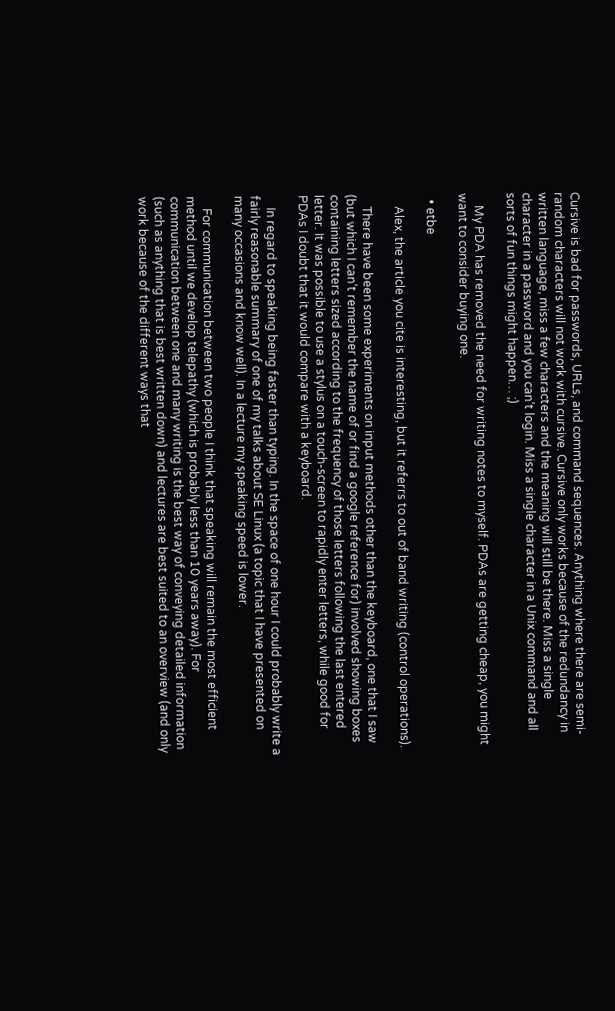Cursive is bad for passwords, URLs, and command sequences. Anything where there are semi-random characters will not work with cursive. Cursive only works because of the redundancy in written language, miss a few characters and the meaning will still be there. Miss a single character in a password and you can’t login. Miss a single character in a Unix command and all sorts of fun things might happen… ;)

    My PDA has removed the need for writing notes to myself. PDAs are getting cheap, you might want to consider buying one.

  • etbe

    Alex, the article you cite is interesting, but it referrs to out of band writing (control operations).

    There have been some experiments on input methods other than the keyboard, one that I saw (but which I can’t remember the name of or find a google reference for) involved showing boxes containing letters sized according to the frequency of those letters following the last entered letter. It was possible to use a stylus on a touch-screen to rapidly enter letters, while good for PDAs I doubt that it would compare with a keyboard.

    In regard to speaking being faster than typing. In the space of one hour I could probably write a fairly reasonable summary of one of my talks about SE Linux (a topic that I have presented on many occasions and know well). In a lecture my speaking speed is lower.

    For communication between two people I think that speaking will remain the most efficient method until we develop telepathy (which is probably less than 10 years away). For communication between one and many writing is the best way of conveying detailed information (such as anything that is best written down) and lectures are best suited to an overview (and only work because of the different ways that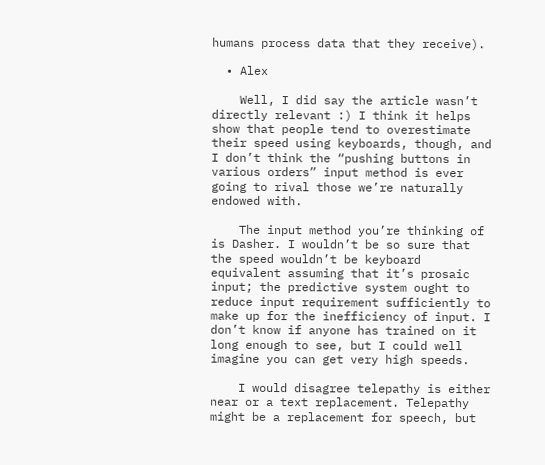humans process data that they receive).

  • Alex

    Well, I did say the article wasn’t directly relevant :) I think it helps show that people tend to overestimate their speed using keyboards, though, and I don’t think the “pushing buttons in various orders” input method is ever going to rival those we’re naturally endowed with.

    The input method you’re thinking of is Dasher. I wouldn’t be so sure that the speed wouldn’t be keyboard equivalent assuming that it’s prosaic input; the predictive system ought to reduce input requirement sufficiently to make up for the inefficiency of input. I don’t know if anyone has trained on it long enough to see, but I could well imagine you can get very high speeds.

    I would disagree telepathy is either near or a text replacement. Telepathy might be a replacement for speech, but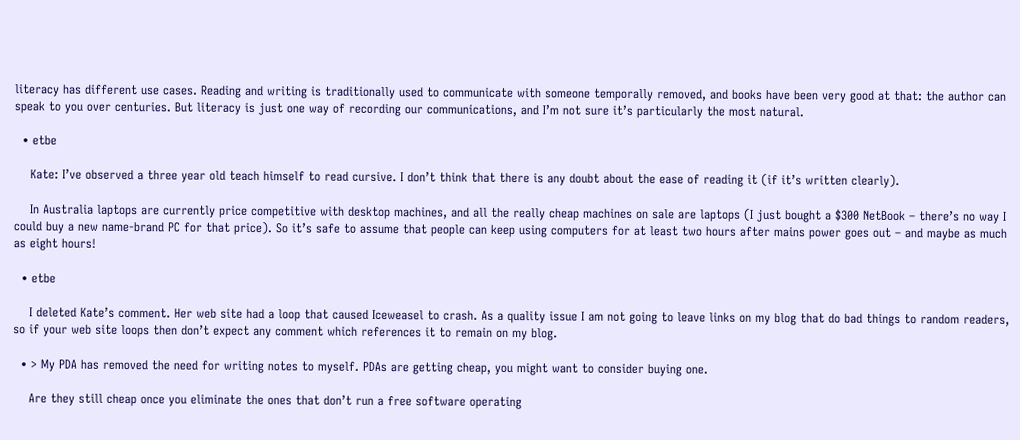literacy has different use cases. Reading and writing is traditionally used to communicate with someone temporally removed, and books have been very good at that: the author can speak to you over centuries. But literacy is just one way of recording our communications, and I’m not sure it’s particularly the most natural.

  • etbe

    Kate: I’ve observed a three year old teach himself to read cursive. I don’t think that there is any doubt about the ease of reading it (if it’s written clearly).

    In Australia laptops are currently price competitive with desktop machines, and all the really cheap machines on sale are laptops (I just bought a $300 NetBook – there’s no way I could buy a new name-brand PC for that price). So it’s safe to assume that people can keep using computers for at least two hours after mains power goes out – and maybe as much as eight hours!

  • etbe

    I deleted Kate’s comment. Her web site had a loop that caused Iceweasel to crash. As a quality issue I am not going to leave links on my blog that do bad things to random readers, so if your web site loops then don’t expect any comment which references it to remain on my blog.

  • > My PDA has removed the need for writing notes to myself. PDAs are getting cheap, you might want to consider buying one.

    Are they still cheap once you eliminate the ones that don’t run a free software operating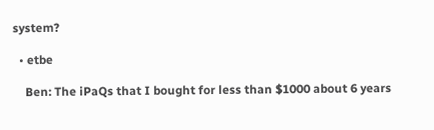system?

  • etbe

    Ben: The iPaQs that I bought for less than $1000 about 6 years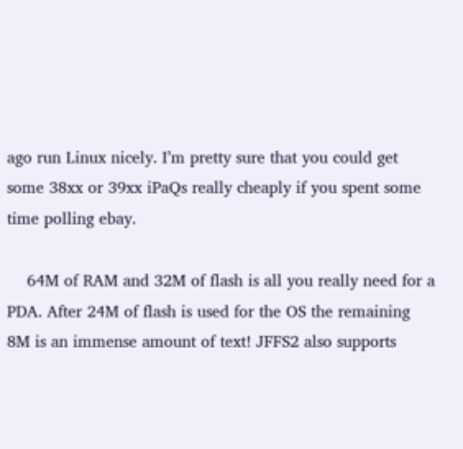ago run Linux nicely. I’m pretty sure that you could get some 38xx or 39xx iPaQs really cheaply if you spent some time polling ebay.

    64M of RAM and 32M of flash is all you really need for a PDA. After 24M of flash is used for the OS the remaining 8M is an immense amount of text! JFFS2 also supports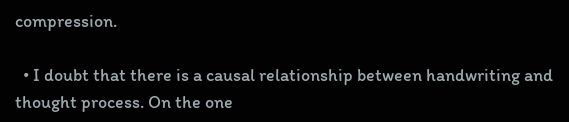compression.

  • I doubt that there is a causal relationship between handwriting and thought process. On the one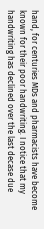hand, for centuries MDs and pharmacists have become known for their poor handwriting. I notice that my handwriting has declined over the last decase due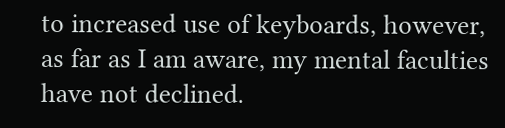to increased use of keyboards, however, as far as I am aware, my mental faculties have not declined.